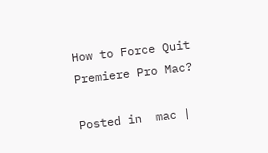How to Force Quit Premiere Pro Mac?

Posted in  mac |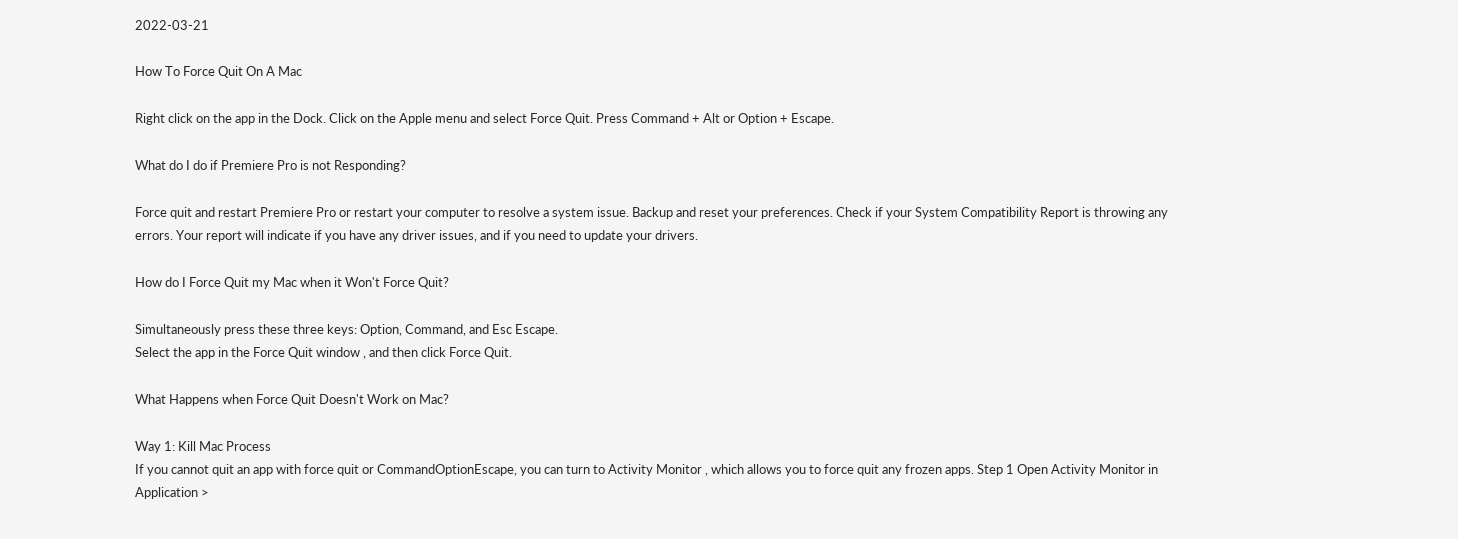2022-03-21

How To Force Quit On A Mac

Right click on the app in the Dock. Click on the Apple menu and select Force Quit. Press Command + Alt or Option + Escape.

What do I do if Premiere Pro is not Responding?

Force quit and restart Premiere Pro or restart your computer to resolve a system issue. Backup and reset your preferences. Check if your System Compatibility Report is throwing any errors. Your report will indicate if you have any driver issues, and if you need to update your drivers.

How do I Force Quit my Mac when it Won't Force Quit?

Simultaneously press these three keys: Option, Command, and Esc Escape.
Select the app in the Force Quit window , and then click Force Quit.

What Happens when Force Quit Doesn't Work on Mac?

Way 1: Kill Mac Process
If you cannot quit an app with force quit or CommandOptionEscape, you can turn to Activity Monitor , which allows you to force quit any frozen apps. Step 1 Open Activity Monitor in Application >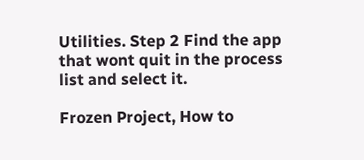Utilities. Step 2 Find the app that wont quit in the process list and select it.

Frozen Project, How to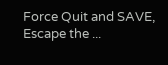Force Quit and SAVE, Escape the ...